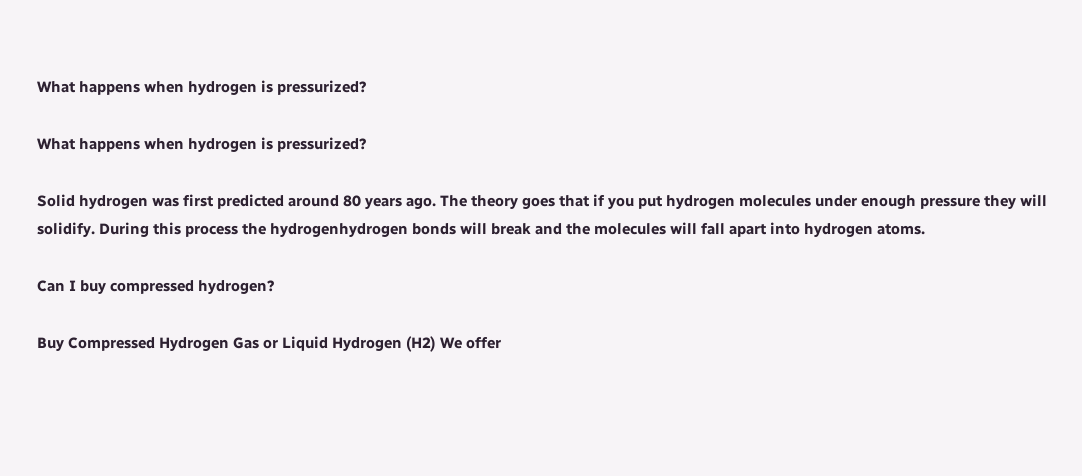What happens when hydrogen is pressurized?

What happens when hydrogen is pressurized?

Solid hydrogen was first predicted around 80 years ago. The theory goes that if you put hydrogen molecules under enough pressure they will solidify. During this process the hydrogenhydrogen bonds will break and the molecules will fall apart into hydrogen atoms.

Can I buy compressed hydrogen?

Buy Compressed Hydrogen Gas or Liquid Hydrogen (H2) We offer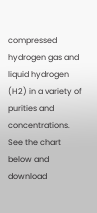compressed hydrogen gas and liquid hydrogen (H2) in a variety of purities and concentrations. See the chart below and download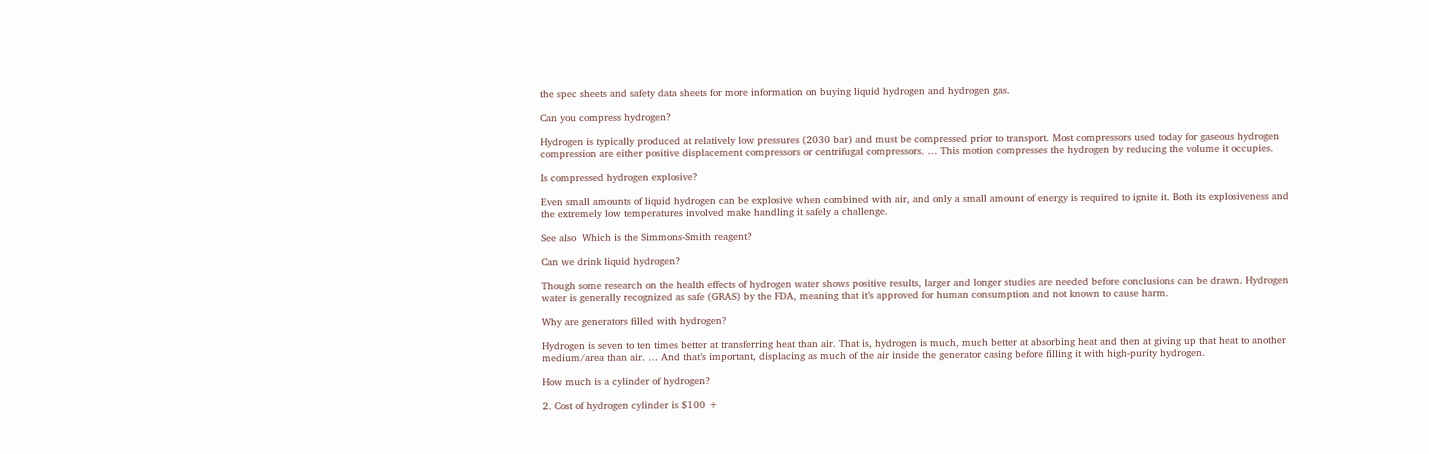the spec sheets and safety data sheets for more information on buying liquid hydrogen and hydrogen gas.

Can you compress hydrogen?

Hydrogen is typically produced at relatively low pressures (2030 bar) and must be compressed prior to transport. Most compressors used today for gaseous hydrogen compression are either positive displacement compressors or centrifugal compressors. … This motion compresses the hydrogen by reducing the volume it occupies.

Is compressed hydrogen explosive?

Even small amounts of liquid hydrogen can be explosive when combined with air, and only a small amount of energy is required to ignite it. Both its explosiveness and the extremely low temperatures involved make handling it safely a challenge.

See also  Which is the Simmons-Smith reagent?

Can we drink liquid hydrogen?

Though some research on the health effects of hydrogen water shows positive results, larger and longer studies are needed before conclusions can be drawn. Hydrogen water is generally recognized as safe (GRAS) by the FDA, meaning that it’s approved for human consumption and not known to cause harm.

Why are generators filled with hydrogen?

Hydrogen is seven to ten times better at transferring heat than air. That is, hydrogen is much, much better at absorbing heat and then at giving up that heat to another medium/area than air. … And that’s important, displacing as much of the air inside the generator casing before filling it with high-purity hydrogen.

How much is a cylinder of hydrogen?

2. Cost of hydrogen cylinder is $100 +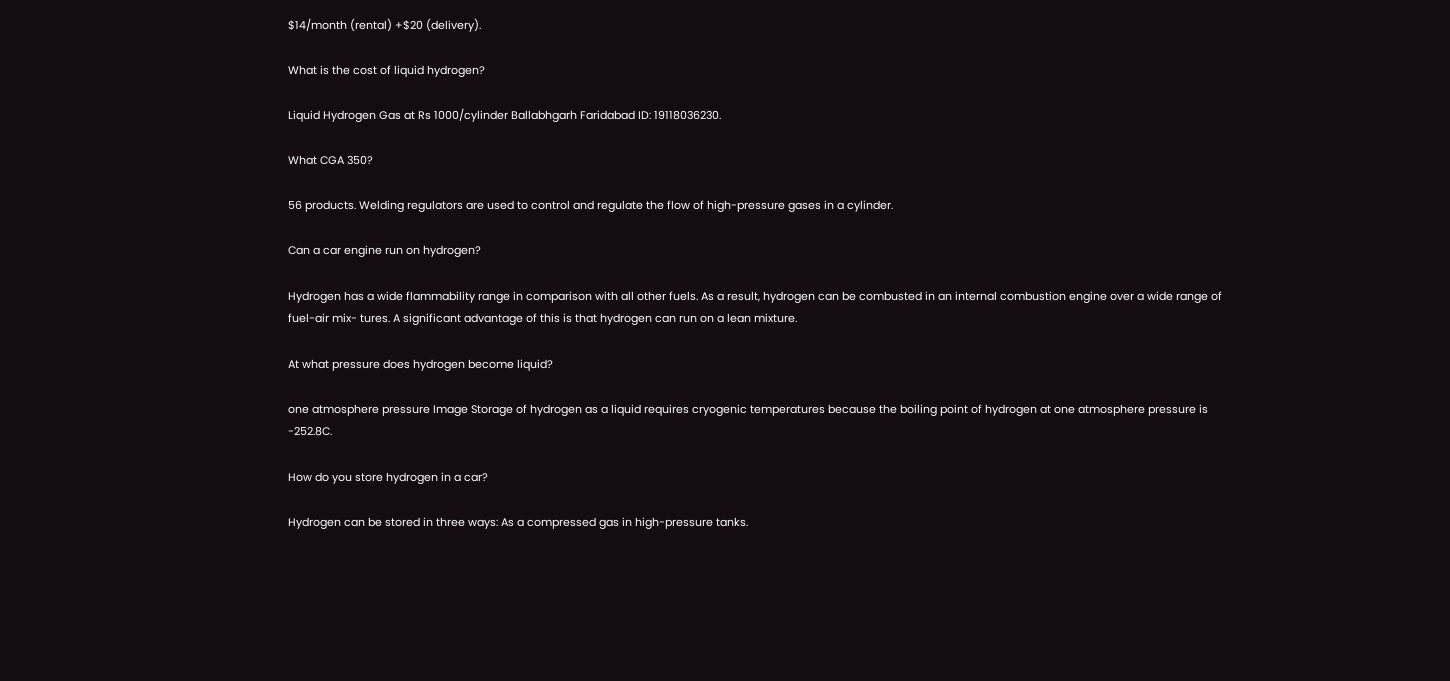$14/month (rental) +$20 (delivery).

What is the cost of liquid hydrogen?

Liquid Hydrogen Gas at Rs 1000/cylinder Ballabhgarh Faridabad ID: 19118036230.

What CGA 350?

56 products. Welding regulators are used to control and regulate the flow of high-pressure gases in a cylinder.

Can a car engine run on hydrogen?

Hydrogen has a wide flammability range in comparison with all other fuels. As a result, hydrogen can be combusted in an internal combustion engine over a wide range of fuel-air mix- tures. A significant advantage of this is that hydrogen can run on a lean mixture.

At what pressure does hydrogen become liquid?

one atmosphere pressure Image Storage of hydrogen as a liquid requires cryogenic temperatures because the boiling point of hydrogen at one atmosphere pressure is -252.8C.

How do you store hydrogen in a car?

Hydrogen can be stored in three ways: As a compressed gas in high-pressure tanks.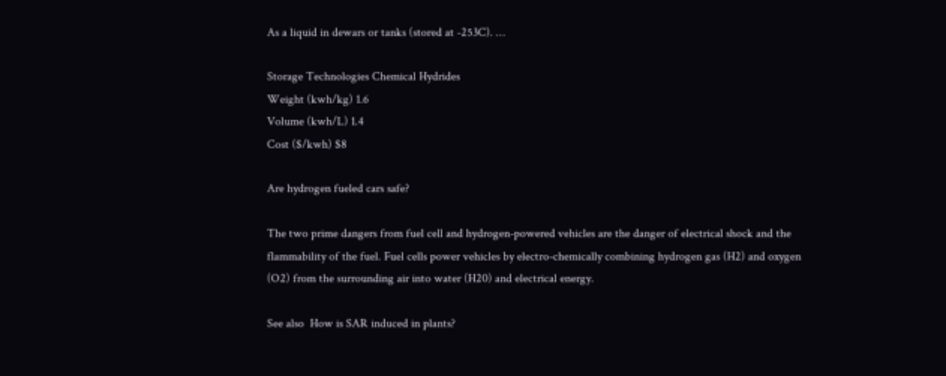As a liquid in dewars or tanks (stored at -253C). …

Storage Technologies Chemical Hydrides
Weight (kwh/kg) 1.6
Volume (kwh/L) 1.4
Cost ($/kwh) $8

Are hydrogen fueled cars safe?

The two prime dangers from fuel cell and hydrogen-powered vehicles are the danger of electrical shock and the flammability of the fuel. Fuel cells power vehicles by electro-chemically combining hydrogen gas (H2) and oxygen (O2) from the surrounding air into water (H20) and electrical energy.

See also  How is SAR induced in plants?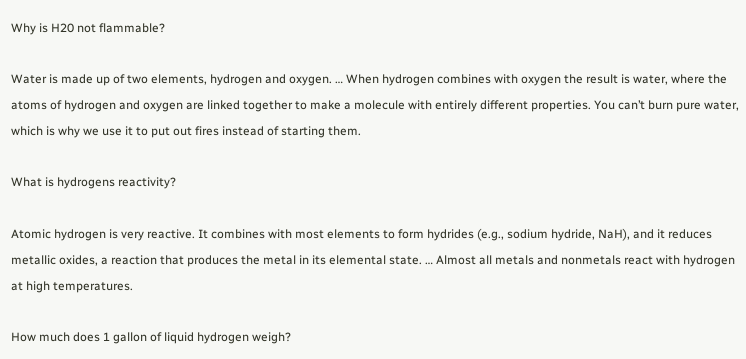Why is H20 not flammable?

Water is made up of two elements, hydrogen and oxygen. … When hydrogen combines with oxygen the result is water, where the atoms of hydrogen and oxygen are linked together to make a molecule with entirely different properties. You can’t burn pure water, which is why we use it to put out fires instead of starting them.

What is hydrogens reactivity?

Atomic hydrogen is very reactive. It combines with most elements to form hydrides (e.g., sodium hydride, NaH), and it reduces metallic oxides, a reaction that produces the metal in its elemental state. … Almost all metals and nonmetals react with hydrogen at high temperatures.

How much does 1 gallon of liquid hydrogen weigh?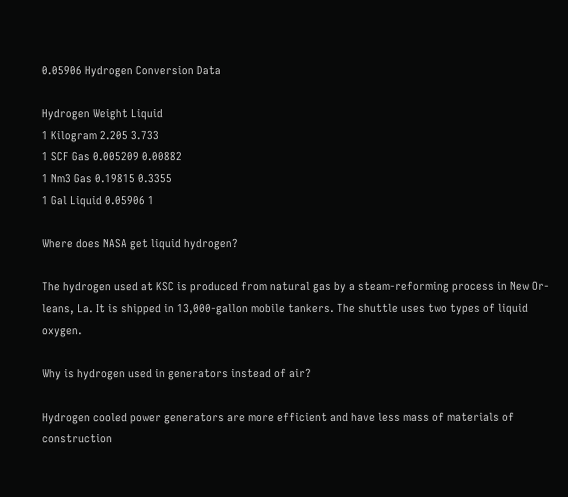0.05906 Hydrogen Conversion Data

Hydrogen Weight Liquid
1 Kilogram 2.205 3.733
1 SCF Gas 0.005209 0.00882
1 Nm3 Gas 0.19815 0.3355
1 Gal Liquid 0.05906 1

Where does NASA get liquid hydrogen?

The hydrogen used at KSC is produced from natural gas by a steam-reforming process in New Or- leans, La. It is shipped in 13,000-gallon mobile tankers. The shuttle uses two types of liquid oxygen.

Why is hydrogen used in generators instead of air?

Hydrogen cooled power generators are more efficient and have less mass of materials of construction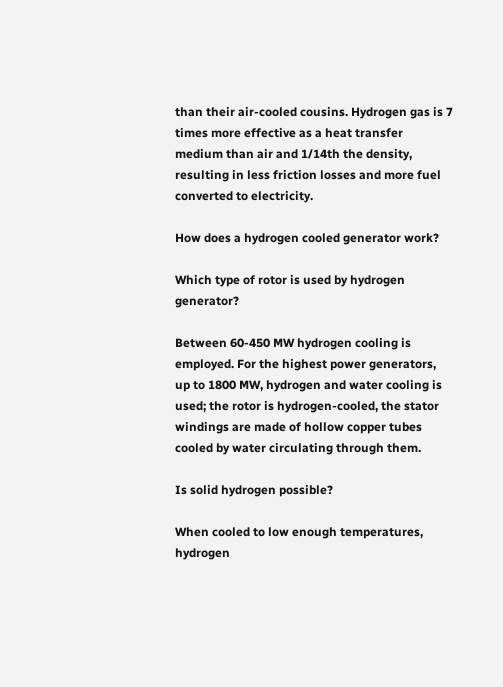than their air-cooled cousins. Hydrogen gas is 7 times more effective as a heat transfer medium than air and 1/14th the density, resulting in less friction losses and more fuel converted to electricity.

How does a hydrogen cooled generator work?

Which type of rotor is used by hydrogen generator?

Between 60-450 MW hydrogen cooling is employed. For the highest power generators, up to 1800 MW, hydrogen and water cooling is used; the rotor is hydrogen-cooled, the stator windings are made of hollow copper tubes cooled by water circulating through them.

Is solid hydrogen possible?

When cooled to low enough temperatures, hydrogen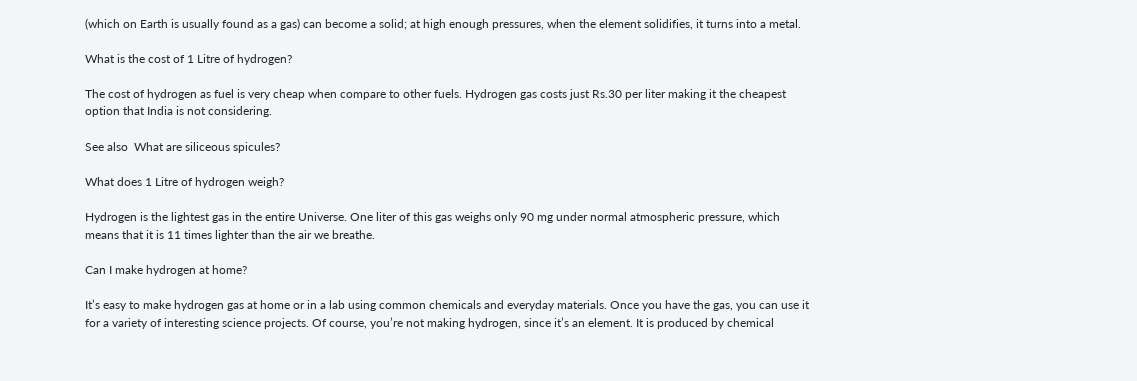(which on Earth is usually found as a gas) can become a solid; at high enough pressures, when the element solidifies, it turns into a metal.

What is the cost of 1 Litre of hydrogen?

The cost of hydrogen as fuel is very cheap when compare to other fuels. Hydrogen gas costs just Rs.30 per liter making it the cheapest option that India is not considering.

See also  What are siliceous spicules?

What does 1 Litre of hydrogen weigh?

Hydrogen is the lightest gas in the entire Universe. One liter of this gas weighs only 90 mg under normal atmospheric pressure, which means that it is 11 times lighter than the air we breathe.

Can I make hydrogen at home?

It’s easy to make hydrogen gas at home or in a lab using common chemicals and everyday materials. Once you have the gas, you can use it for a variety of interesting science projects. Of course, you’re not making hydrogen, since it’s an element. It is produced by chemical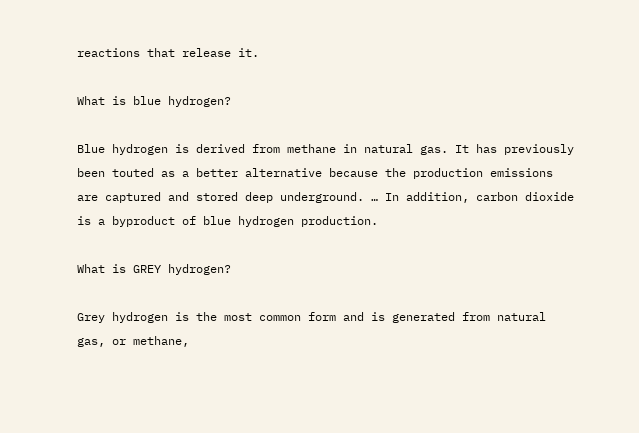reactions that release it.

What is blue hydrogen?

Blue hydrogen is derived from methane in natural gas. It has previously been touted as a better alternative because the production emissions are captured and stored deep underground. … In addition, carbon dioxide is a byproduct of blue hydrogen production.

What is GREY hydrogen?

Grey hydrogen is the most common form and is generated from natural gas, or methane,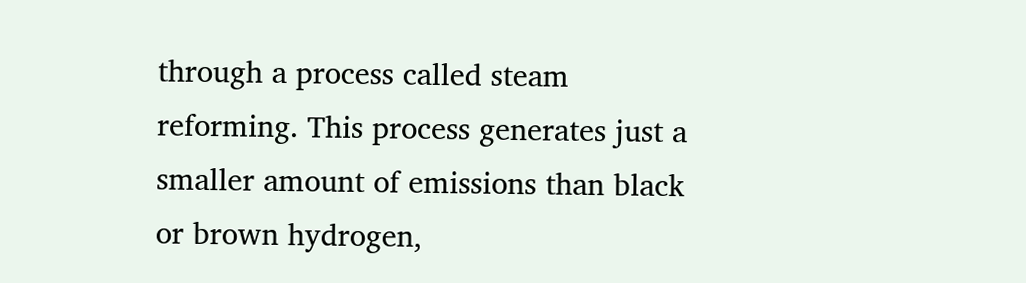through a process called steam reforming. This process generates just a smaller amount of emissions than black or brown hydrogen,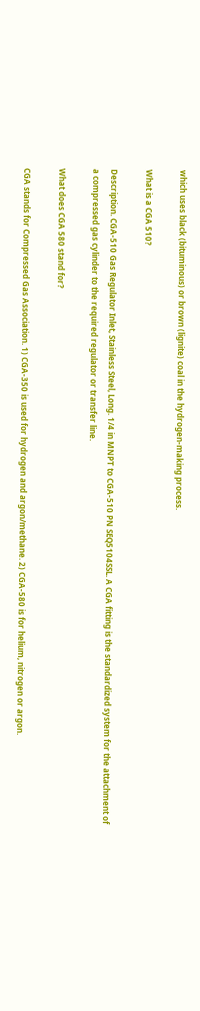which uses black (bituminous) or brown (lignite) coal in the hydrogen-making process.

What is a CGA 510?

Description. CGA-510 Gas Regulator Inlet, Stainless Steel, Long. 1/4 in MNPT to CGA-510 PN SEQ5104SSL. A CGA fitting is the standardized system for the attachment of a compressed gas cylinder to the required regulator or transfer line.

What does CGA 580 stand for?

CGA stands for Compressed Gas Association. 1) CGA-350 is used for hydrogen and argon/methane. 2) CGA-580 is for helium, nitrogen or argon.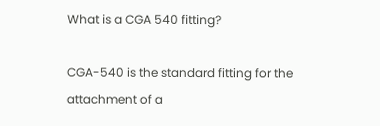What is a CGA 540 fitting?

CGA-540 is the standard fitting for the attachment of a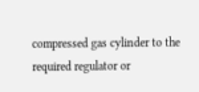compressed gas cylinder to the required regulator or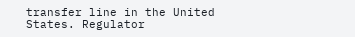transfer line in the United States. Regulator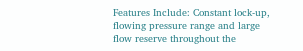Features Include: Constant lock-up, flowing pressure range and large flow reserve throughout the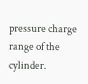pressure charge range of the cylinder.